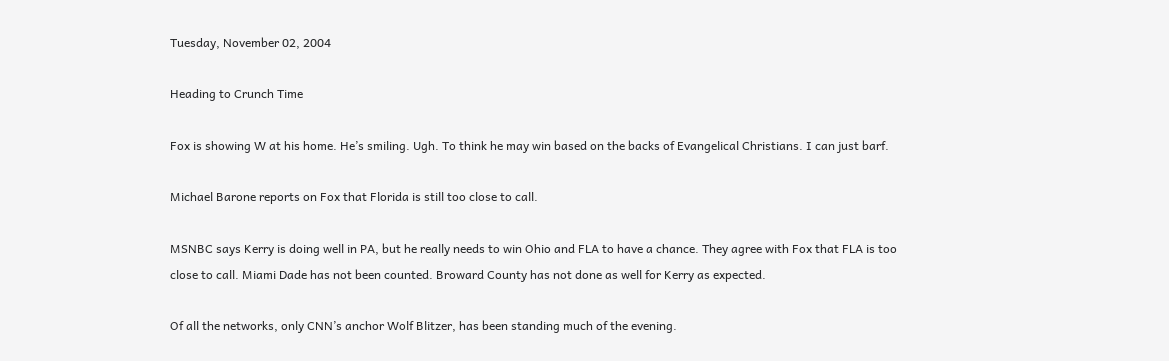Tuesday, November 02, 2004

Heading to Crunch Time

Fox is showing W at his home. He’s smiling. Ugh. To think he may win based on the backs of Evangelical Christians. I can just barf.

Michael Barone reports on Fox that Florida is still too close to call.

MSNBC says Kerry is doing well in PA, but he really needs to win Ohio and FLA to have a chance. They agree with Fox that FLA is too close to call. Miami Dade has not been counted. Broward County has not done as well for Kerry as expected.

Of all the networks, only CNN’s anchor Wolf Blitzer, has been standing much of the evening.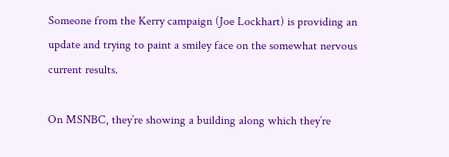Someone from the Kerry campaign (Joe Lockhart) is providing an update and trying to paint a smiley face on the somewhat nervous current results.

On MSNBC, they’re showing a building along which they’re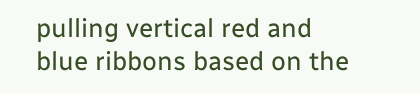pulling vertical red and blue ribbons based on the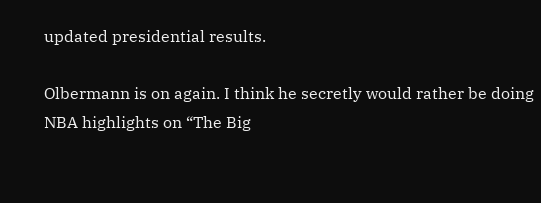updated presidential results.

Olbermann is on again. I think he secretly would rather be doing NBA highlights on “The Big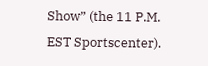Show” (the 11 P.M. EST Sportscenter).